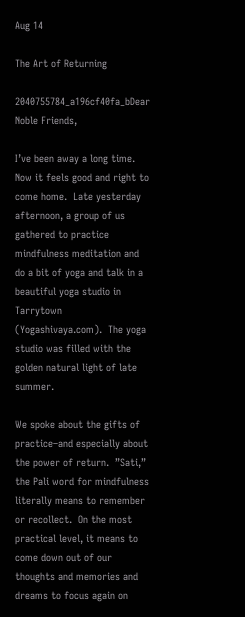Aug 14

The Art of Returning

2040755784_a196cf40fa_bDear Noble Friends,

I’ve been away a long time.  Now it feels good and right to come home.  Late yesterday afternoon, a group of us gathered to practice mindfulness meditation and do a bit of yoga and talk in a beautiful yoga studio in Tarrytown (Yogashivaya.com).  The yoga studio was filled with the golden natural light of late summer.

We spoke about the gifts of practice–and especially about the power of return.  ”Sati,” the Pali word for mindfulness literally means to remember or recollect.  On the most practical level, it means to come down out of our thoughts and memories and dreams to focus again on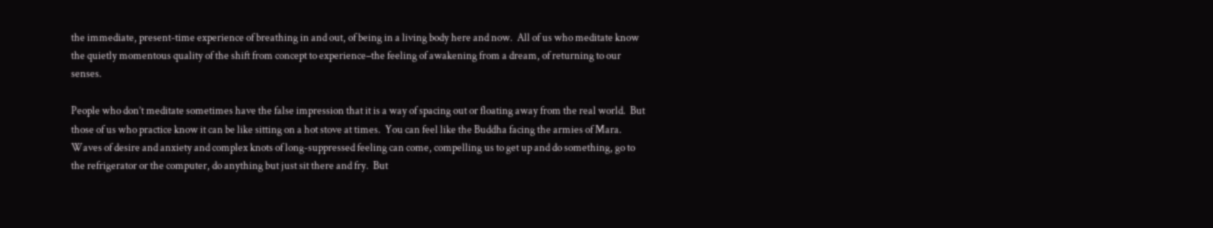the immediate, present-time experience of breathing in and out, of being in a living body here and now.  All of us who meditate know the quietly momentous quality of the shift from concept to experience–the feeling of awakening from a dream, of returning to our senses.

People who don’t meditate sometimes have the false impression that it is a way of spacing out or floating away from the real world.  But those of us who practice know it can be like sitting on a hot stove at times.  You can feel like the Buddha facing the armies of Mara.  Waves of desire and anxiety and complex knots of long-suppressed feeling can come, compelling us to get up and do something, go to the refrigerator or the computer, do anything but just sit there and fry.  But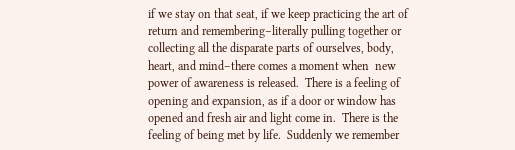if we stay on that seat, if we keep practicing the art of return and remembering–literally pulling together or collecting all the disparate parts of ourselves, body, heart, and mind–there comes a moment when  new power of awareness is released.  There is a feeling of opening and expansion, as if a door or window has opened and fresh air and light come in.  There is the feeling of being met by life.  Suddenly we remember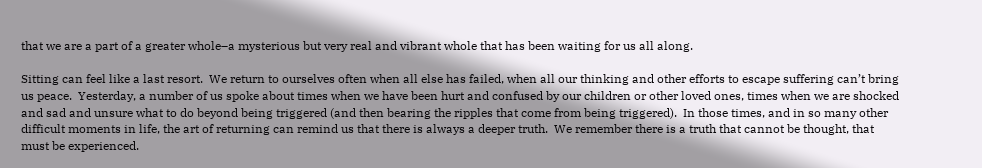that we are a part of a greater whole–a mysterious but very real and vibrant whole that has been waiting for us all along.

Sitting can feel like a last resort.  We return to ourselves often when all else has failed, when all our thinking and other efforts to escape suffering can’t bring us peace.  Yesterday, a number of us spoke about times when we have been hurt and confused by our children or other loved ones, times when we are shocked and sad and unsure what to do beyond being triggered (and then bearing the ripples that come from being triggered).  In those times, and in so many other difficult moments in life, the art of returning can remind us that there is always a deeper truth.  We remember there is a truth that cannot be thought, that must be experienced.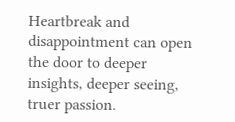Heartbreak and disappointment can open the door to deeper insights, deeper seeing, truer passion.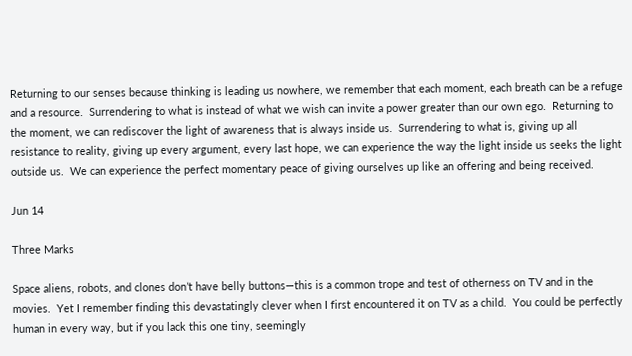Returning to our senses because thinking is leading us nowhere, we remember that each moment, each breath can be a refuge and a resource.  Surrendering to what is instead of what we wish can invite a power greater than our own ego.  Returning to the moment, we can rediscover the light of awareness that is always inside us.  Surrendering to what is, giving up all resistance to reality, giving up every argument, every last hope, we can experience the way the light inside us seeks the light outside us.  We can experience the perfect momentary peace of giving ourselves up like an offering and being received.

Jun 14

Three Marks

Space aliens, robots, and clones don’t have belly buttons—this is a common trope and test of otherness on TV and in the movies.  Yet I remember finding this devastatingly clever when I first encountered it on TV as a child.  You could be perfectly human in every way, but if you lack this one tiny, seemingly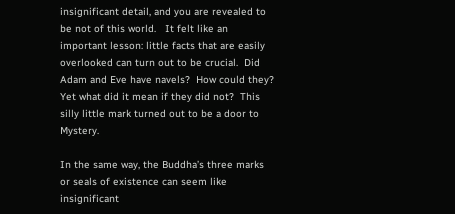insignificant detail, and you are revealed to be not of this world.   It felt like an important lesson: little facts that are easily overlooked can turn out to be crucial.  Did Adam and Eve have navels?  How could they?  Yet what did it mean if they did not?  This silly little mark turned out to be a door to Mystery.

In the same way, the Buddha’s three marks or seals of existence can seem like insignificant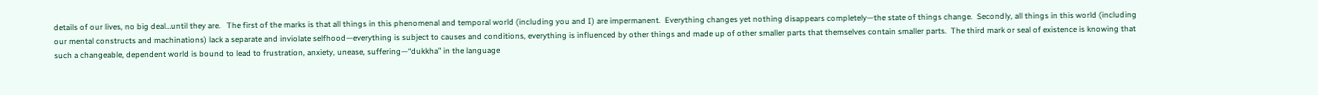details of our lives, no big deal…until they are.   The first of the marks is that all things in this phenomenal and temporal world (including you and I) are impermanent.  Everything changes yet nothing disappears completely—the state of things change.  Secondly, all things in this world (including our mental constructs and machinations) lack a separate and inviolate selfhood—everything is subject to causes and conditions, everything is influenced by other things and made up of other smaller parts that themselves contain smaller parts.  The third mark or seal of existence is knowing that such a changeable, dependent world is bound to lead to frustration, anxiety, unease, suffering—“dukkha” in the language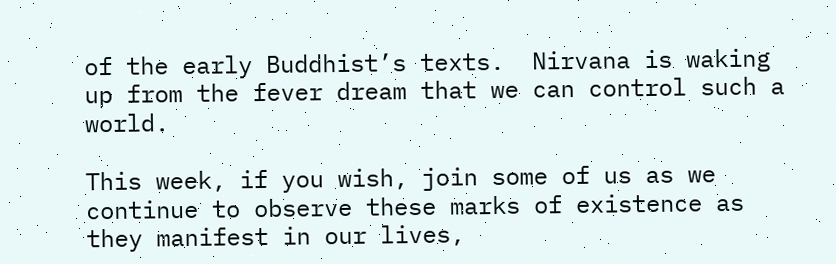of the early Buddhist’s texts.  Nirvana is waking up from the fever dream that we can control such a world.

This week, if you wish, join some of us as we continue to observe these marks of existence as they manifest in our lives,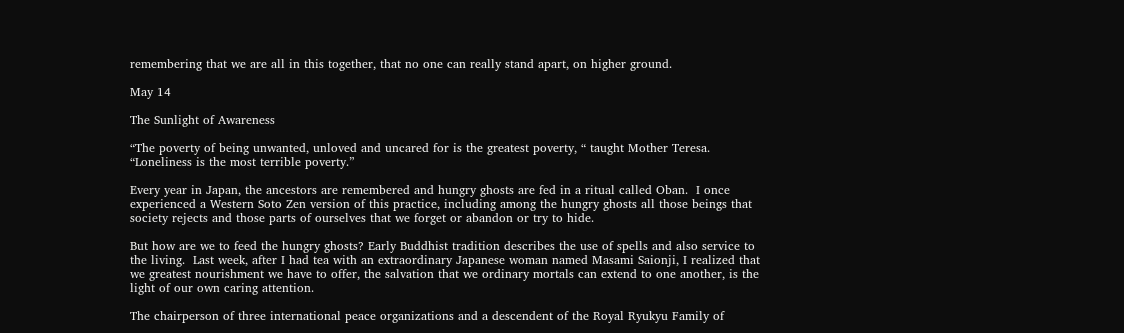remembering that we are all in this together, that no one can really stand apart, on higher ground.

May 14

The Sunlight of Awareness

“The poverty of being unwanted, unloved and uncared for is the greatest poverty, “ taught Mother Teresa.  “Loneliness is the most terrible poverty.”

Every year in Japan, the ancestors are remembered and hungry ghosts are fed in a ritual called Oban.  I once experienced a Western Soto Zen version of this practice, including among the hungry ghosts all those beings that society rejects and those parts of ourselves that we forget or abandon or try to hide.

But how are we to feed the hungry ghosts? Early Buddhist tradition describes the use of spells and also service to the living.  Last week, after I had tea with an extraordinary Japanese woman named Masami Saionji, I realized that we greatest nourishment we have to offer, the salvation that we ordinary mortals can extend to one another, is the light of our own caring attention.

The chairperson of three international peace organizations and a descendent of the Royal Ryukyu Family of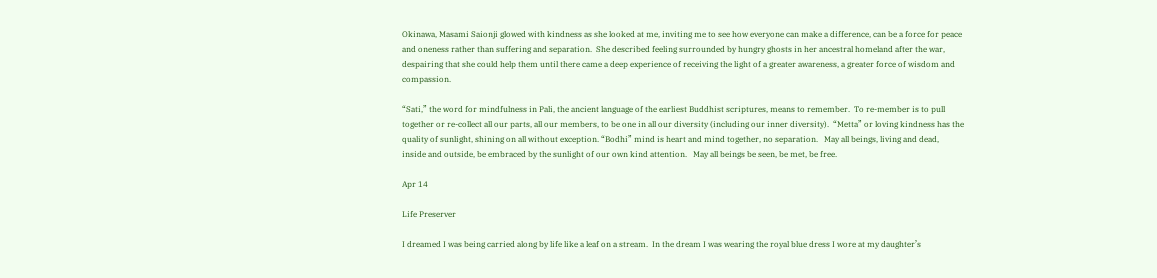Okinawa, Masami Saionji glowed with kindness as she looked at me, inviting me to see how everyone can make a difference, can be a force for peace and oneness rather than suffering and separation.  She described feeling surrounded by hungry ghosts in her ancestral homeland after the war, despairing that she could help them until there came a deep experience of receiving the light of a greater awareness, a greater force of wisdom and compassion.

“Sati,” the word for mindfulness in Pali, the ancient language of the earliest Buddhist scriptures, means to remember.  To re-member is to pull together or re-collect all our parts, all our members, to be one in all our diversity (including our inner diversity).  “Metta” or loving kindness has the quality of sunlight, shining on all without exception. “Bodhi” mind is heart and mind together, no separation.   May all beings, living and dead, inside and outside, be embraced by the sunlight of our own kind attention.   May all beings be seen, be met, be free.

Apr 14

Life Preserver

I dreamed I was being carried along by life like a leaf on a stream.  In the dream I was wearing the royal blue dress I wore at my daughter’s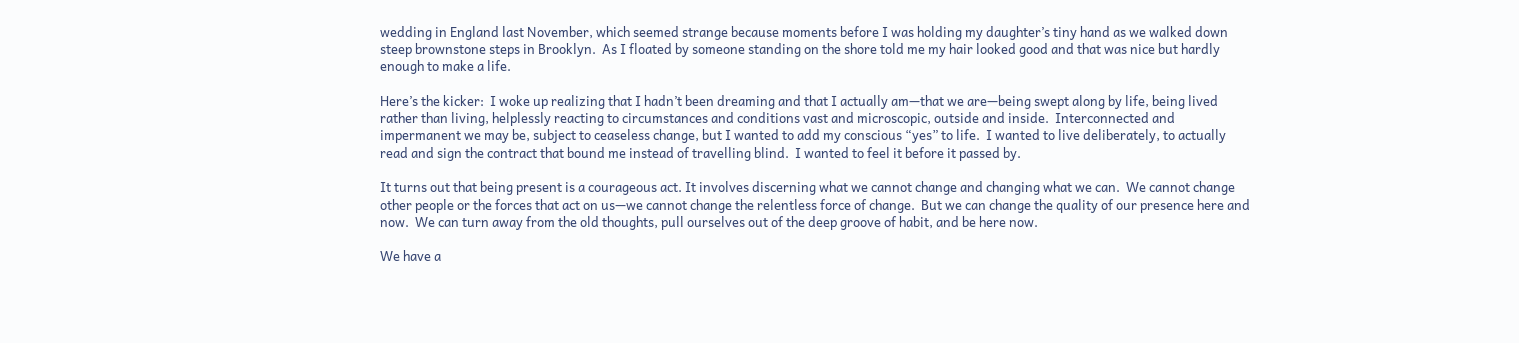wedding in England last November, which seemed strange because moments before I was holding my daughter’s tiny hand as we walked down steep brownstone steps in Brooklyn.  As I floated by someone standing on the shore told me my hair looked good and that was nice but hardly enough to make a life.

Here’s the kicker:  I woke up realizing that I hadn’t been dreaming and that I actually am—that we are—being swept along by life, being lived rather than living, helplessly reacting to circumstances and conditions vast and microscopic, outside and inside.  Interconnected and impermanent we may be, subject to ceaseless change, but I wanted to add my conscious “yes” to life.  I wanted to live deliberately, to actually read and sign the contract that bound me instead of travelling blind.  I wanted to feel it before it passed by.

It turns out that being present is a courageous act. It involves discerning what we cannot change and changing what we can.  We cannot change other people or the forces that act on us—we cannot change the relentless force of change.  But we can change the quality of our presence here and now.  We can turn away from the old thoughts, pull ourselves out of the deep groove of habit, and be here now.

We have a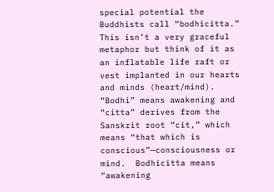special potential the Buddhists call “bodhicitta.”   This isn’t a very graceful metaphor but think of it as an inflatable life raft or vest implanted in our hearts and minds (heart/mind).  “Bodhi” means awakening and “citta” derives from the Sanskrit root “cit,” which means “that which is conscious”—consciousness or mind.  Bodhicitta means “awakening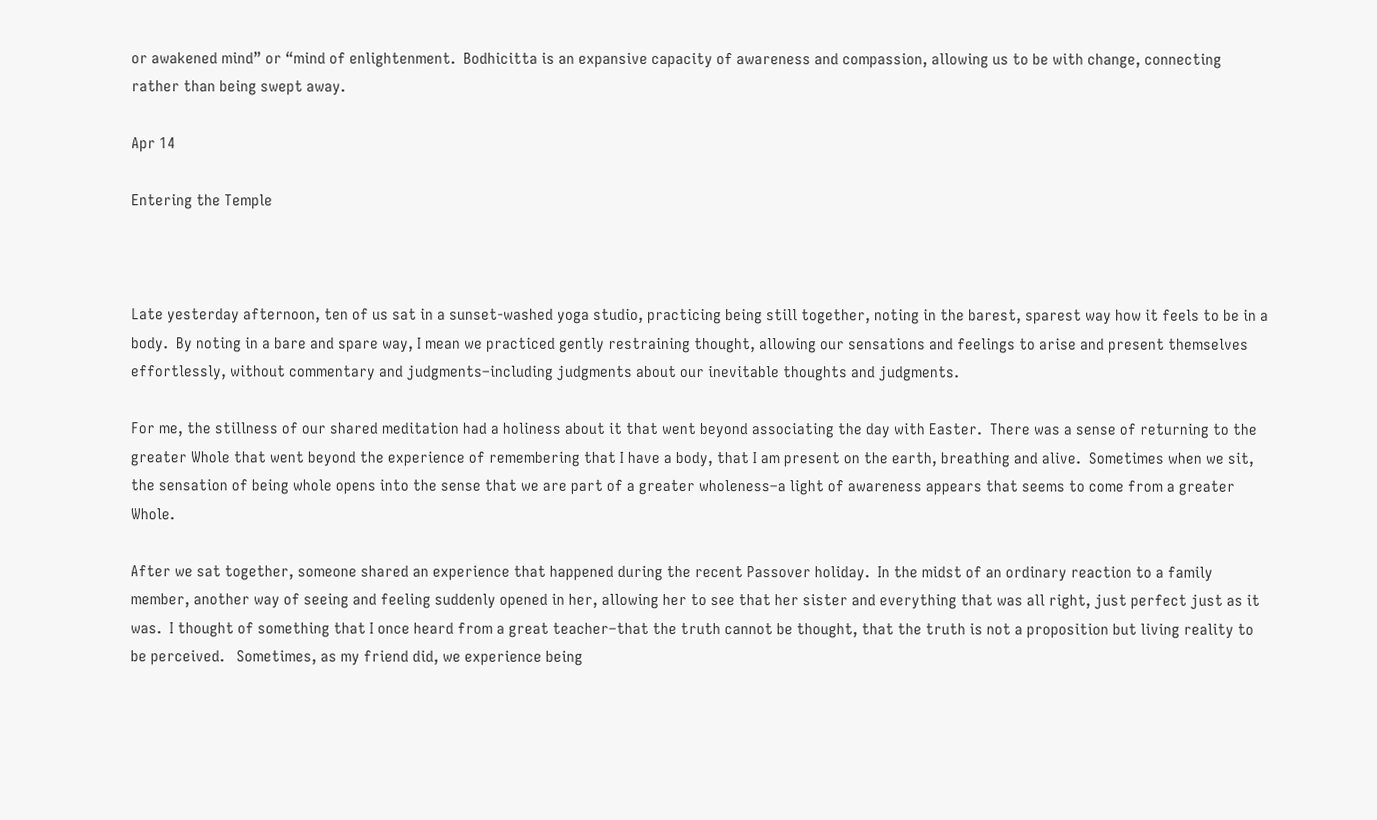or awakened mind” or “mind of enlightenment.  Bodhicitta is an expansive capacity of awareness and compassion, allowing us to be with change, connecting rather than being swept away.

Apr 14

Entering the Temple



Late yesterday afternoon, ten of us sat in a sunset-washed yoga studio, practicing being still together, noting in the barest, sparest way how it feels to be in a body.  By noting in a bare and spare way, I mean we practiced gently restraining thought, allowing our sensations and feelings to arise and present themselves effortlessly, without commentary and judgments–including judgments about our inevitable thoughts and judgments.

For me, the stillness of our shared meditation had a holiness about it that went beyond associating the day with Easter.  There was a sense of returning to the greater Whole that went beyond the experience of remembering that I have a body, that I am present on the earth, breathing and alive.  Sometimes when we sit, the sensation of being whole opens into the sense that we are part of a greater wholeness–a light of awareness appears that seems to come from a greater Whole.

After we sat together, someone shared an experience that happened during the recent Passover holiday.  In the midst of an ordinary reaction to a family member, another way of seeing and feeling suddenly opened in her, allowing her to see that her sister and everything that was all right, just perfect just as it was.  I thought of something that I once heard from a great teacher–that the truth cannot be thought, that the truth is not a proposition but living reality to be perceived.   Sometimes, as my friend did, we experience being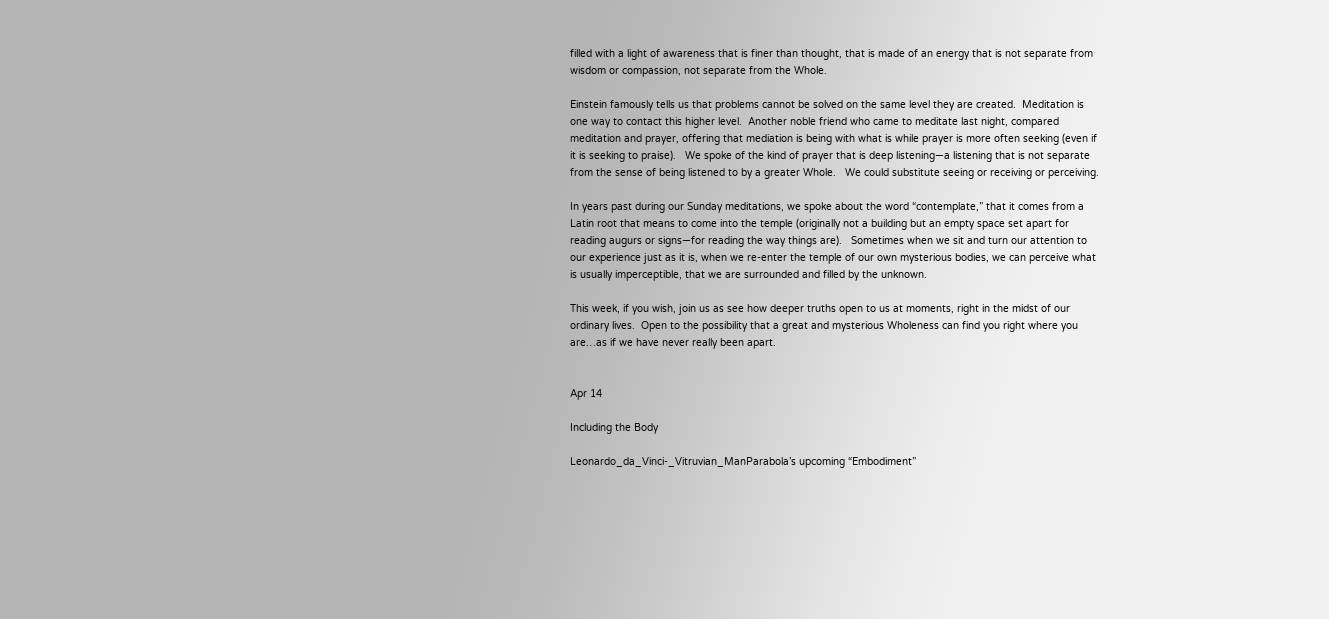filled with a light of awareness that is finer than thought, that is made of an energy that is not separate from wisdom or compassion, not separate from the Whole.

Einstein famously tells us that problems cannot be solved on the same level they are created.  Meditation is one way to contact this higher level.  Another noble friend who came to meditate last night, compared meditation and prayer, offering that mediation is being with what is while prayer is more often seeking (even if it is seeking to praise).   We spoke of the kind of prayer that is deep listening—a listening that is not separate from the sense of being listened to by a greater Whole.   We could substitute seeing or receiving or perceiving.

In years past during our Sunday meditations, we spoke about the word “contemplate,” that it comes from a Latin root that means to come into the temple (originally not a building but an empty space set apart for reading augurs or signs—for reading the way things are).   Sometimes when we sit and turn our attention to our experience just as it is, when we re-enter the temple of our own mysterious bodies, we can perceive what is usually imperceptible, that we are surrounded and filled by the unknown.

This week, if you wish, join us as see how deeper truths open to us at moments, right in the midst of our ordinary lives.  Open to the possibility that a great and mysterious Wholeness can find you right where you are…as if we have never really been apart.


Apr 14

Including the Body

Leonardo_da_Vinci-_Vitruvian_ManParabola’s upcoming “Embodiment”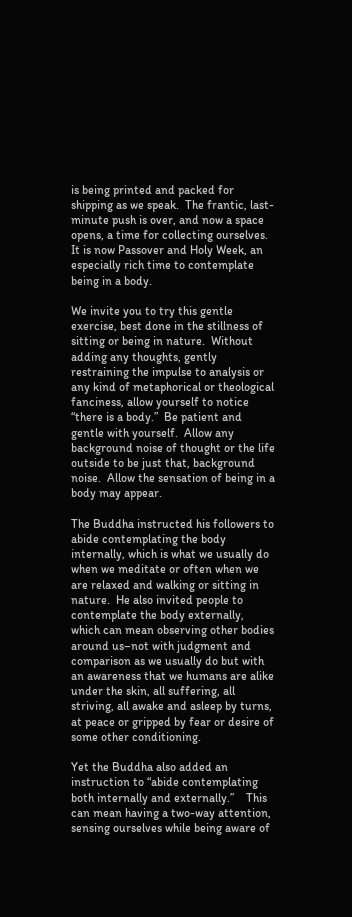is being printed and packed for shipping as we speak.  The frantic, last-minute push is over, and now a space opens, a time for collecting ourselves.  It is now Passover and Holy Week, an especially rich time to contemplate being in a body.

We invite you to try this gentle exercise, best done in the stillness of sitting or being in nature.  Without adding any thoughts, gently restraining the impulse to analysis or any kind of metaphorical or theological fanciness, allow yourself to notice “there is a body.”  Be patient and gentle with yourself.  Allow any background noise of thought or the life outside to be just that, background noise.  Allow the sensation of being in a body may appear.

The Buddha instructed his followers to abide contemplating the body internally, which is what we usually do when we meditate or often when we are relaxed and walking or sitting in nature.  He also invited people to contemplate the body externally, which can mean observing other bodies around us–not with judgment and comparison as we usually do but with an awareness that we humans are alike under the skin, all suffering, all striving, all awake and asleep by turns, at peace or gripped by fear or desire of some other conditioning.

Yet the Buddha also added an instruction to “abide contemplating both internally and externally.”    This can mean having a two-way attention, sensing ourselves while being aware of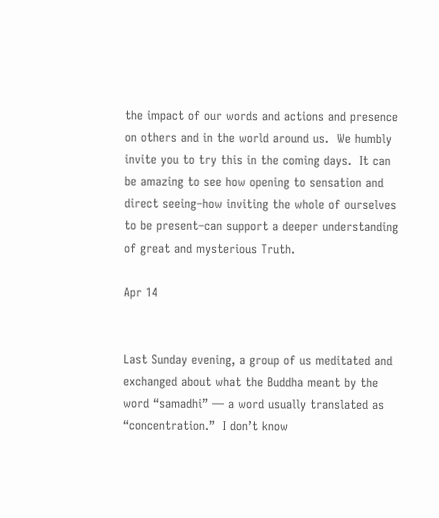the impact of our words and actions and presence on others and in the world around us.  We humbly invite you to try this in the coming days.  It can be amazing to see how opening to sensation and direct seeing–how inviting the whole of ourselves to be present–can support a deeper understanding of great and mysterious Truth.

Apr 14


Last Sunday evening, a group of us meditated and exchanged about what the Buddha meant by the word “samadhi” — a word usually translated as “concentration.”  I don’t know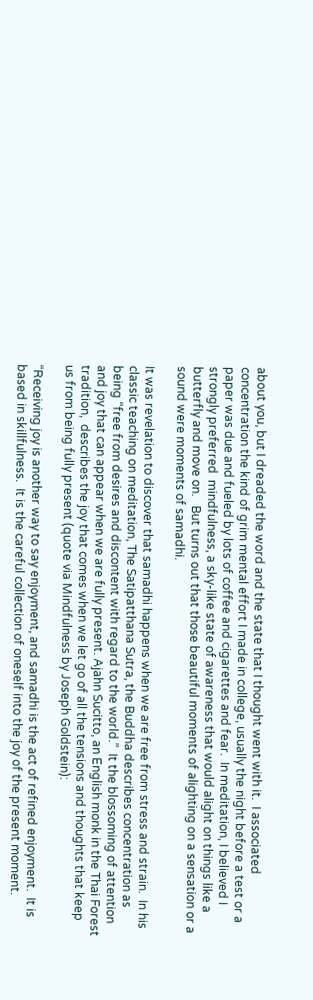about you, but I dreaded the word and the state that I thought went with it.  I associated concentration the kind of grim mental effort I made in college, usually the night before a test or a paper was due and fueled by lots of coffee and cigarettes and fear.  In meditation, I believed I strongly preferred  mindfulness, a sky-like state of awareness that would alight on things like a butterfly and move on.   But turns out that those beautiful moments of alighting on a sensation or a sound were moments of samadhi.

It was revelation to discover that samadhi happens when we are free from stress and strain.  In his classic teaching on meditation, The Satipatthana Sutra, the Buddha describes concentration as being “free from desires and discontent with regard to the world.”  It the blossoming of attention and joy that can appear when we are fully present. Ajahn Sucitto, an English monk in the Thai Forest tradition,  describes the joy that comes when we let go of all the tensions and thoughts that keep us from being fully present (quote via Mindfulness by Joseph Goldstein):

“Receiving joy is another way to say enjoyment, and samadhi is the act of refined enjoyment.  It is based in skillfulness.  It is the careful collection of oneself into the joy of the present moment.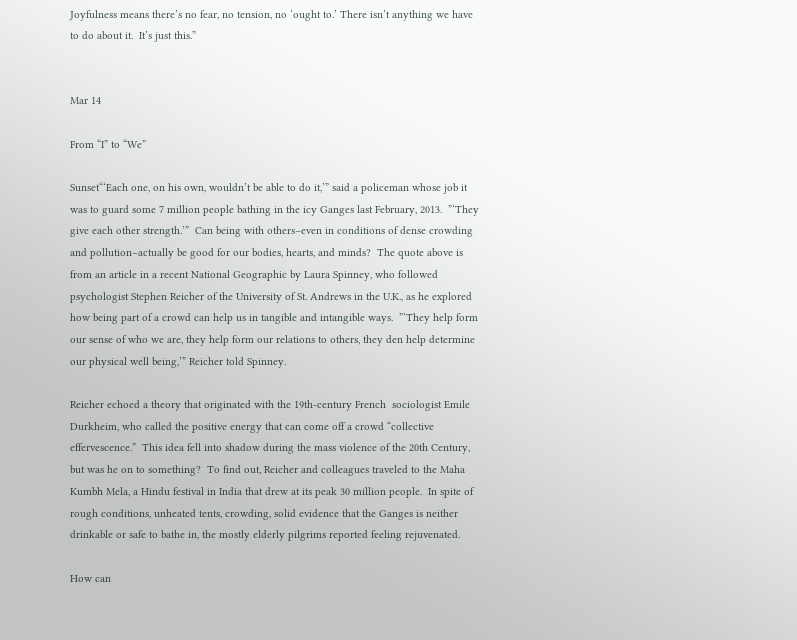Joyfulness means there’s no fear, no tension, no ‘ought to.’ There isn’t anything we have to do about it.  It’s just this.”


Mar 14

From “I” to “We”

Sunset“‘Each one, on his own, wouldn’t be able to do it,’” said a policeman whose job it was to guard some 7 million people bathing in the icy Ganges last February, 2013.  ”‘They give each other strength.’”  Can being with others–even in conditions of dense crowding and pollution–actually be good for our bodies, hearts, and minds?  The quote above is from an article in a recent National Geographic by Laura Spinney, who followed psychologist Stephen Reicher of the University of St. Andrews in the U.K., as he explored how being part of a crowd can help us in tangible and intangible ways.  ”‘They help form our sense of who we are, they help form our relations to others, they den help determine our physical well being,’” Reicher told Spinney.

Reicher echoed a theory that originated with the 19th-century French  sociologist Emile Durkheim, who called the positive energy that can come off a crowd “collective effervescence.”  This idea fell into shadow during the mass violence of the 20th Century, but was he on to something?  To find out, Reicher and colleagues traveled to the Maha Kumbh Mela, a Hindu festival in India that drew at its peak 30 million people.  In spite of rough conditions, unheated tents, crowding, solid evidence that the Ganges is neither drinkable or safe to bathe in, the mostly elderly pilgrims reported feeling rejuvenated.

How can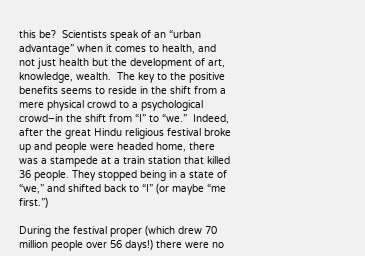this be?  Scientists speak of an “urban advantage” when it comes to health, and not just health but the development of art, knowledge, wealth.  The key to the positive benefits seems to reside in the shift from a mere physical crowd to a psychological crowd–in the shift from “I” to “we.”  Indeed, after the great Hindu religious festival broke up and people were headed home, there was a stampede at a train station that killed 36 people. They stopped being in a state of “we,” and shifted back to “I” (or maybe “me first.”)

During the festival proper (which drew 70 million people over 56 days!) there were no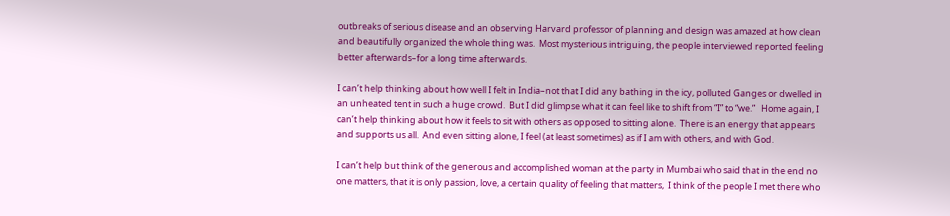outbreaks of serious disease and an observing Harvard professor of planning and design was amazed at how clean and beautifully organized the whole thing was.  Most mysterious intriguing, the people interviewed reported feeling better afterwards–for a long time afterwards.

I can’t help thinking about how well I felt in India–not that I did any bathing in the icy, polluted Ganges or dwelled in an unheated tent in such a huge crowd.  But I did glimpse what it can feel like to shift from “I” to “we.”   Home again, I can’t help thinking about how it feels to sit with others as opposed to sitting alone.  There is an energy that appears and supports us all.  And even sitting alone, I feel (at least sometimes) as if I am with others, and with God.

I can’t help but think of the generous and accomplished woman at the party in Mumbai who said that in the end no one matters, that it is only passion, love, a certain quality of feeling that matters,  I think of the people I met there who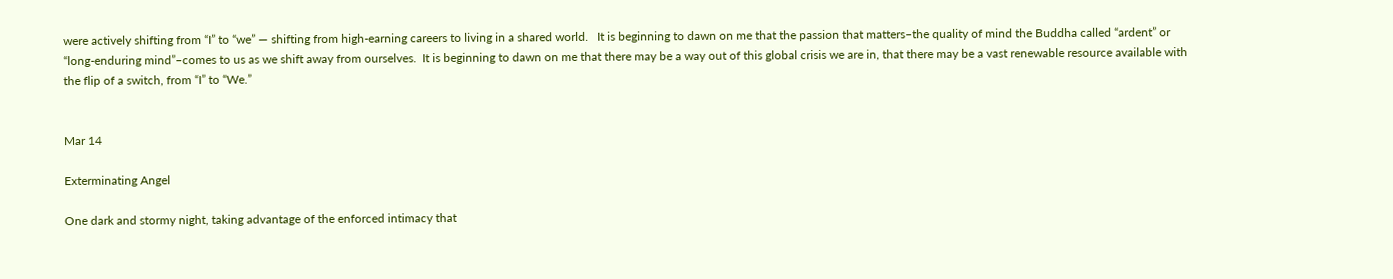were actively shifting from “I” to “we” — shifting from high-earning careers to living in a shared world.   It is beginning to dawn on me that the passion that matters–the quality of mind the Buddha called “ardent” or “long-enduring mind”–comes to us as we shift away from ourselves.  It is beginning to dawn on me that there may be a way out of this global crisis we are in, that there may be a vast renewable resource available with the flip of a switch, from “I” to “We.”


Mar 14

Exterminating Angel

One dark and stormy night, taking advantage of the enforced intimacy that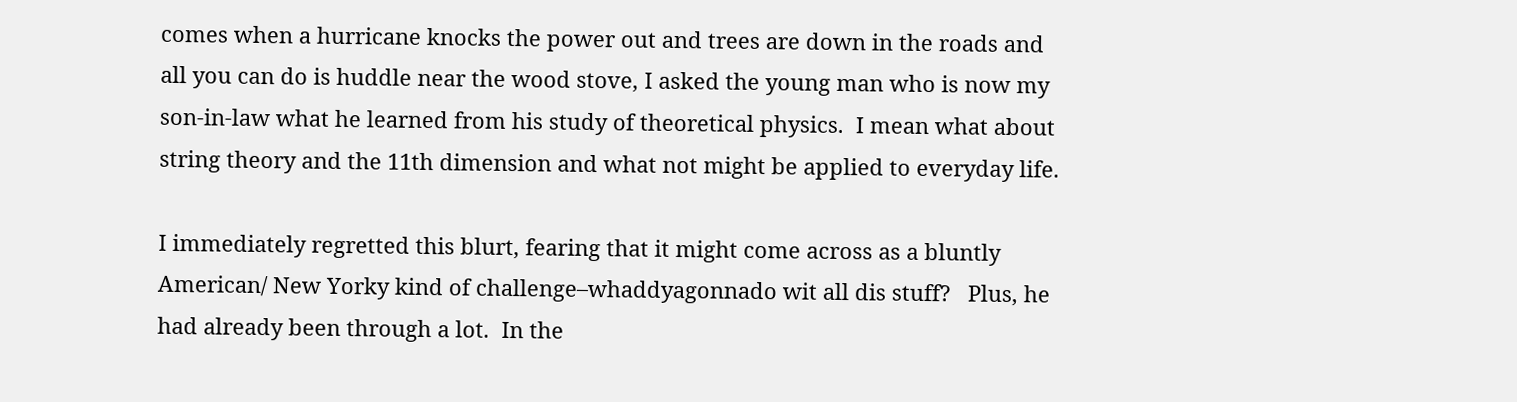comes when a hurricane knocks the power out and trees are down in the roads and all you can do is huddle near the wood stove, I asked the young man who is now my son-in-law what he learned from his study of theoretical physics.  I mean what about string theory and the 11th dimension and what not might be applied to everyday life.

I immediately regretted this blurt, fearing that it might come across as a bluntly American/ New Yorky kind of challenge–whaddyagonnado wit all dis stuff?   Plus, he had already been through a lot.  In the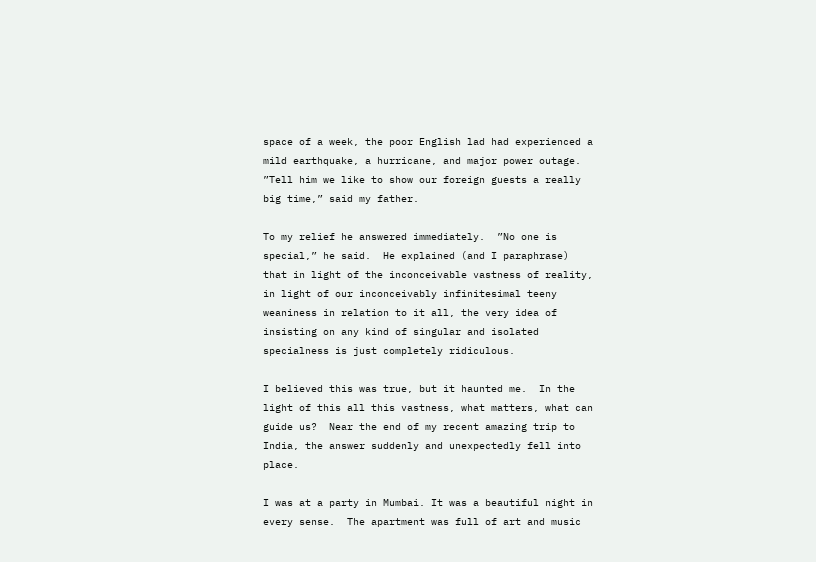space of a week, the poor English lad had experienced a mild earthquake, a hurricane, and major power outage.  ”Tell him we like to show our foreign guests a really big time,” said my father.

To my relief he answered immediately.  ”No one is special,” he said.  He explained (and I paraphrase) that in light of the inconceivable vastness of reality,  in light of our inconceivably infinitesimal teeny weaniness in relation to it all, the very idea of insisting on any kind of singular and isolated specialness is just completely ridiculous.

I believed this was true, but it haunted me.  In the light of this all this vastness, what matters, what can guide us?  Near the end of my recent amazing trip to India, the answer suddenly and unexpectedly fell into place.

I was at a party in Mumbai. It was a beautiful night in every sense.  The apartment was full of art and music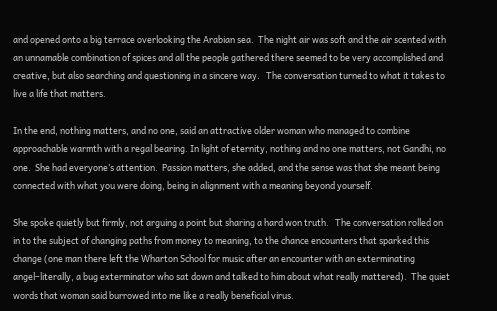and opened onto a big terrace overlooking the Arabian sea.  The night air was soft and the air scented with an unnamable combination of spices and all the people gathered there seemed to be very accomplished and creative, but also searching and questioning in a sincere way.   The conversation turned to what it takes to live a life that matters.

In the end, nothing matters, and no one, said an attractive older woman who managed to combine approachable warmth with a regal bearing. In light of eternity, nothing and no one matters, not Gandhi, no one.  She had everyone’s attention.  Passion matters, she added, and the sense was that she meant being connected with what you were doing, being in alignment with a meaning beyond yourself.

She spoke quietly but firmly, not arguing a point but sharing a hard won truth.   The conversation rolled on in to the subject of changing paths from money to meaning, to the chance encounters that sparked this change (one man there left the Wharton School for music after an encounter with an exterminating angel–literally, a bug exterminator who sat down and talked to him about what really mattered).  The quiet words that woman said burrowed into me like a really beneficial virus.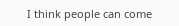I think people can come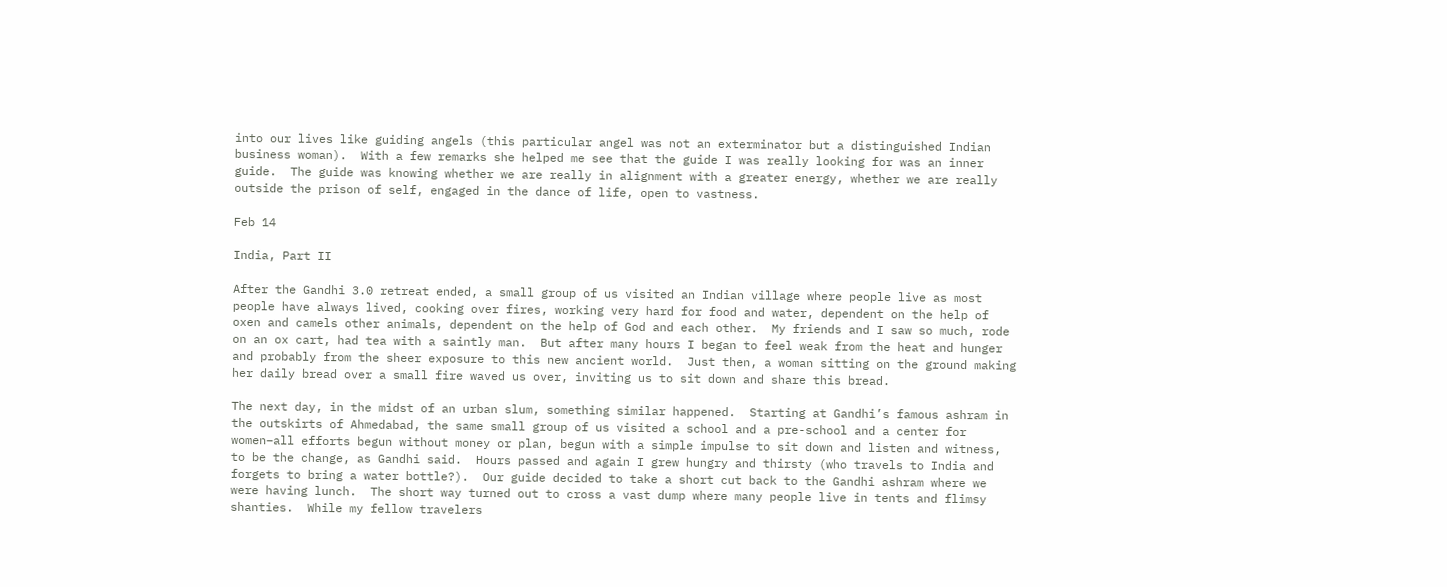into our lives like guiding angels (this particular angel was not an exterminator but a distinguished Indian business woman).  With a few remarks she helped me see that the guide I was really looking for was an inner guide.  The guide was knowing whether we are really in alignment with a greater energy, whether we are really outside the prison of self, engaged in the dance of life, open to vastness.

Feb 14

India, Part II

After the Gandhi 3.0 retreat ended, a small group of us visited an Indian village where people live as most people have always lived, cooking over fires, working very hard for food and water, dependent on the help of oxen and camels other animals, dependent on the help of God and each other.  My friends and I saw so much, rode on an ox cart, had tea with a saintly man.  But after many hours I began to feel weak from the heat and hunger and probably from the sheer exposure to this new ancient world.  Just then, a woman sitting on the ground making her daily bread over a small fire waved us over, inviting us to sit down and share this bread.

The next day, in the midst of an urban slum, something similar happened.  Starting at Gandhi’s famous ashram in the outskirts of Ahmedabad, the same small group of us visited a school and a pre-school and a center for women–all efforts begun without money or plan, begun with a simple impulse to sit down and listen and witness, to be the change, as Gandhi said.  Hours passed and again I grew hungry and thirsty (who travels to India and forgets to bring a water bottle?).  Our guide decided to take a short cut back to the Gandhi ashram where we were having lunch.  The short way turned out to cross a vast dump where many people live in tents and flimsy shanties.  While my fellow travelers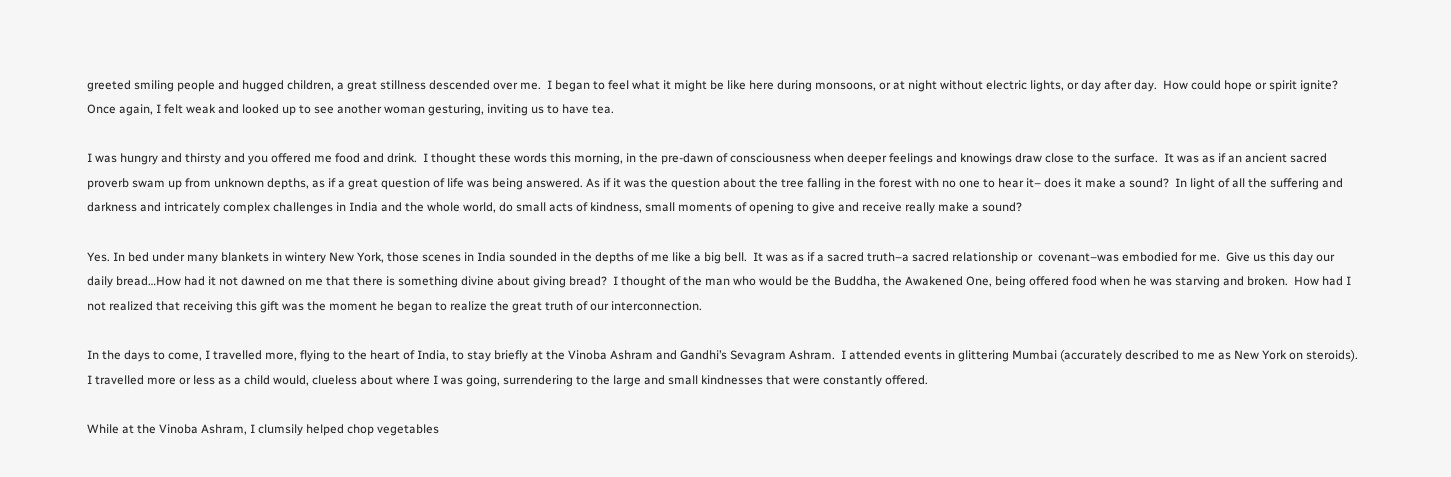greeted smiling people and hugged children, a great stillness descended over me.  I began to feel what it might be like here during monsoons, or at night without electric lights, or day after day.  How could hope or spirit ignite?  Once again, I felt weak and looked up to see another woman gesturing, inviting us to have tea.

I was hungry and thirsty and you offered me food and drink.  I thought these words this morning, in the pre-dawn of consciousness when deeper feelings and knowings draw close to the surface.  It was as if an ancient sacred proverb swam up from unknown depths, as if a great question of life was being answered. As if it was the question about the tree falling in the forest with no one to hear it– does it make a sound?  In light of all the suffering and darkness and intricately complex challenges in India and the whole world, do small acts of kindness, small moments of opening to give and receive really make a sound?

Yes. In bed under many blankets in wintery New York, those scenes in India sounded in the depths of me like a big bell.  It was as if a sacred truth–a sacred relationship or  covenant–was embodied for me.  Give us this day our daily bread…How had it not dawned on me that there is something divine about giving bread?  I thought of the man who would be the Buddha, the Awakened One, being offered food when he was starving and broken.  How had I not realized that receiving this gift was the moment he began to realize the great truth of our interconnection.

In the days to come, I travelled more, flying to the heart of India, to stay briefly at the Vinoba Ashram and Gandhi’s Sevagram Ashram.  I attended events in glittering Mumbai (accurately described to me as New York on steroids). I travelled more or less as a child would, clueless about where I was going, surrendering to the large and small kindnesses that were constantly offered.

While at the Vinoba Ashram, I clumsily helped chop vegetables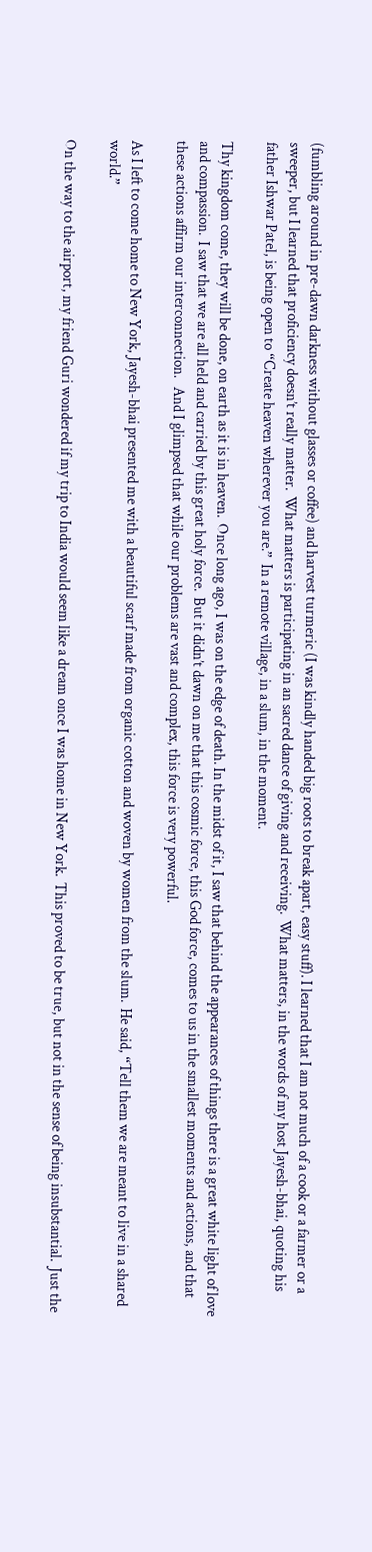(fumbling around in pre-dawn darkness without glasses or coffee) and harvest turmeric (I was kindly handed big roots to break apart, easy stuff). I learned that I am not much of a cook or a farmer or a sweeper, but I learned that proficiency doesn’t really matter.  What matters is participating in an sacred dance of giving and receiving.  What matters, in the words of my host Jayesh-bhai, quoting his father Ishwar Patel, is being open to “Create heaven wherever you are.”  In a remote village, in a slum, in the moment.

Thy kingdom come, they will be done, on earth as it is in heaven.  Once long ago, I was on the edge of death. In the midst of it, I saw that behind the appearances of things there is a great white light of love and compassion.  I saw that we are all held and carried by this great holy force.  But it didn’t dawn on me that this cosmic force, this God force, comes to us in the smallest moments and actions, and that these actions affirm our interconnection.   And I glimpsed that while our problems are vast and complex, this force is very powerful.

As I left to come home to New York, Jayesh-bhai presented me with a beautiful scarf made from organic cotton and woven by women from the slum.  He said, “Tell them we are meant to live in a shared world.”

On the way to the airport, my friend Guri wondered if my trip to India would seem like a dream once I was home in New York.  This proved to be true, but not in the sense of being insubstantial.  Just the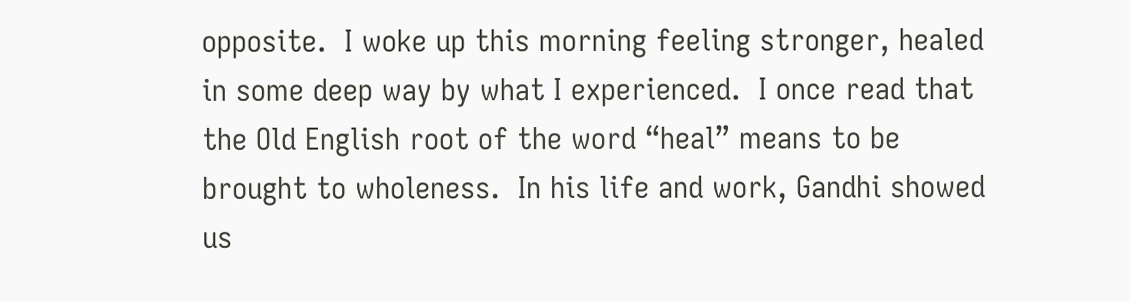opposite.  I woke up this morning feeling stronger, healed in some deep way by what I experienced.  I once read that the Old English root of the word “heal” means to be brought to wholeness.  In his life and work, Gandhi showed us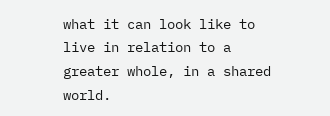what it can look like to live in relation to a greater whole, in a shared world.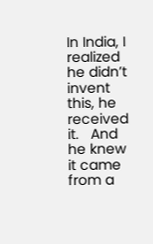In India, I realized he didn’t invent this, he received it.   And he knew it came from a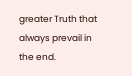greater Truth that always prevail in the end.